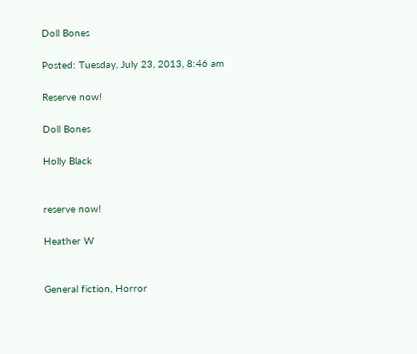Doll Bones

Posted: Tuesday, July 23, 2013, 8:46 am

Reserve now!

Doll Bones

Holly Black


reserve now!

Heather W


General fiction, Horror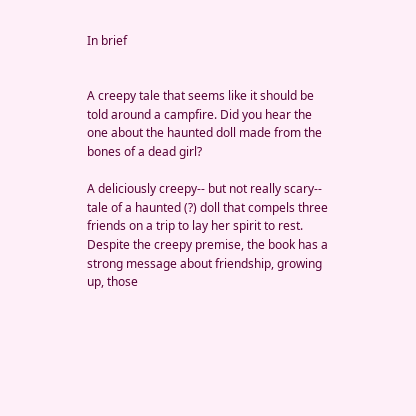In brief


A creepy tale that seems like it should be told around a campfire. Did you hear the one about the haunted doll made from the bones of a dead girl?

A deliciously creepy-- but not really scary-- tale of a haunted (?) doll that compels three friends on a trip to lay her spirit to rest. Despite the creepy premise, the book has a strong message about friendship, growing up, those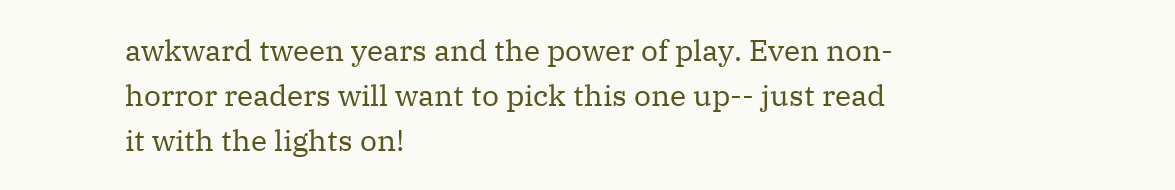awkward tween years and the power of play. Even non-horror readers will want to pick this one up-- just read it with the lights on!